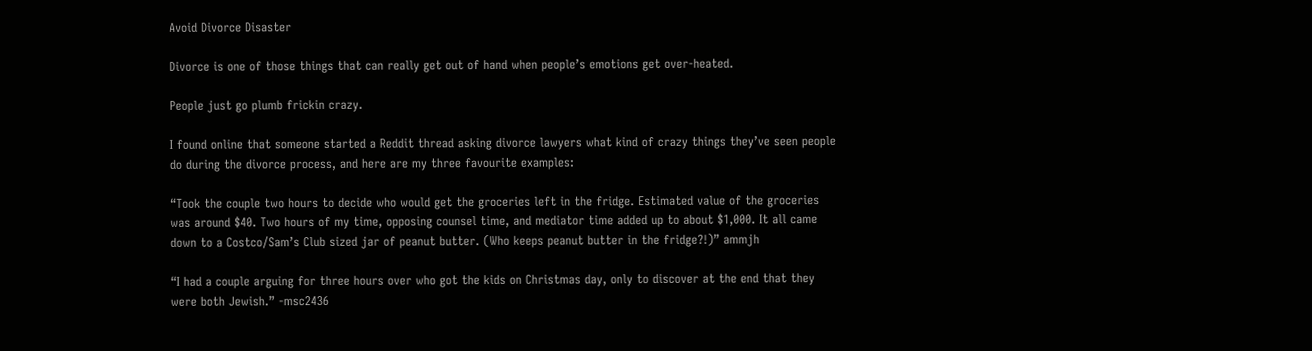Avoid Divorce Disaster

Divorce is one of those things that can really get out of hand when people’s emotions get over-heated.

People just go plumb frickin crazy.

I found online that someone started a Reddit thread asking divorce lawyers what kind of crazy things they’ve seen people do during the divorce process, and here are my three favourite examples:

“Took the couple two hours to decide who would get the groceries left in the fridge. Estimated value of the groceries was around $40. Two hours of my time, opposing counsel time, and mediator time added up to about $1,000. It all came down to a Costco/Sam’s Club sized jar of peanut butter. (Who keeps peanut butter in the fridge?!)” ammjh

“I had a couple arguing for three hours over who got the kids on Christmas day, only to discover at the end that they were both Jewish.” -msc2436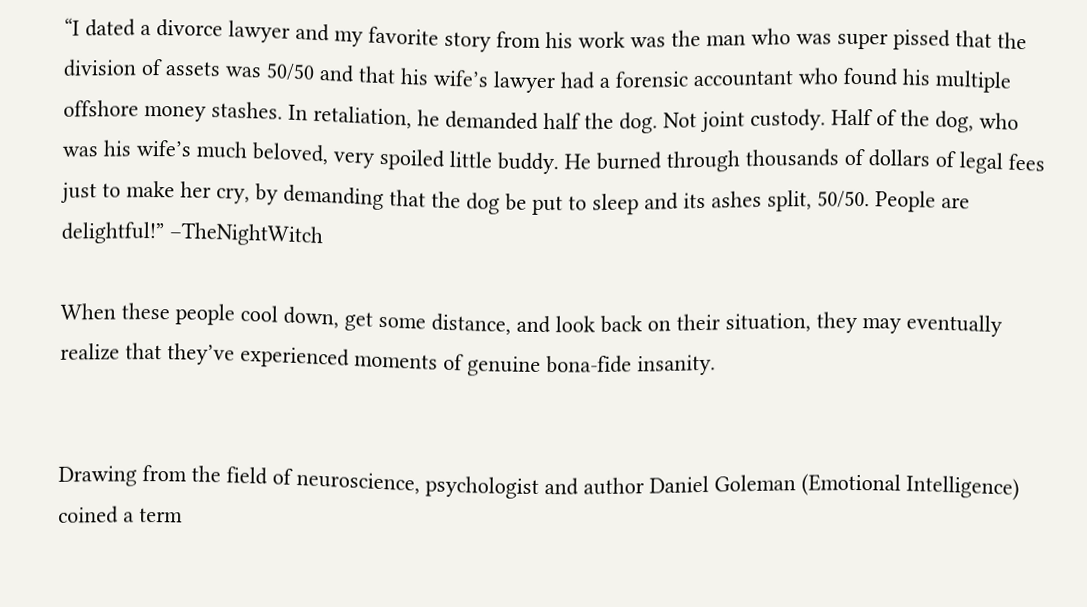“I dated a divorce lawyer and my favorite story from his work was the man who was super pissed that the division of assets was 50/50 and that his wife’s lawyer had a forensic accountant who found his multiple offshore money stashes. In retaliation, he demanded half the dog. Not joint custody. Half of the dog, who was his wife’s much beloved, very spoiled little buddy. He burned through thousands of dollars of legal fees just to make her cry, by demanding that the dog be put to sleep and its ashes split, 50/50. People are delightful!” –TheNightWitch

When these people cool down, get some distance, and look back on their situation, they may eventually realize that they’ve experienced moments of genuine bona-fide insanity.


Drawing from the field of neuroscience, psychologist and author Daniel Goleman (Emotional Intelligence) coined a term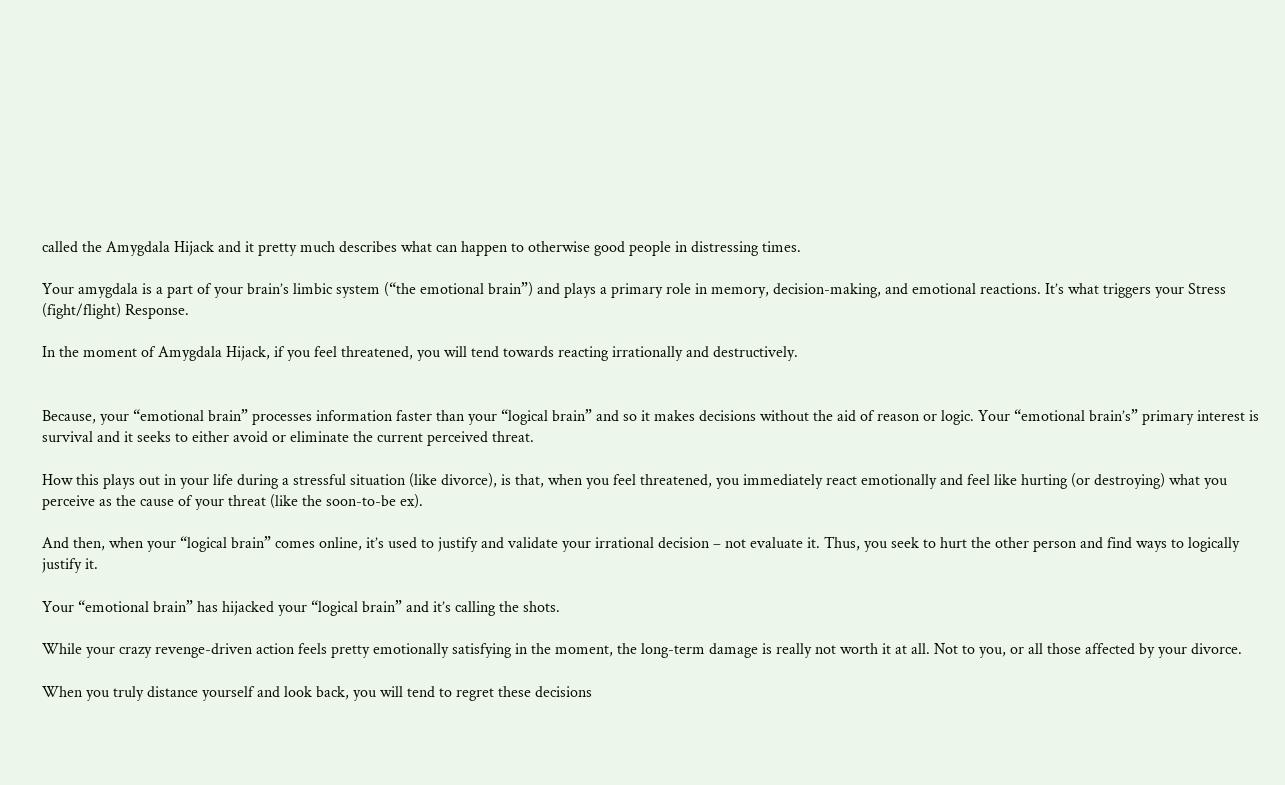called the Amygdala Hijack and it pretty much describes what can happen to otherwise good people in distressing times.

Your amygdala is a part of your brain’s limbic system (“the emotional brain”) and plays a primary role in memory, decision-making, and emotional reactions. It’s what triggers your Stress (fight/flight) Response.

In the moment of Amygdala Hijack, if you feel threatened, you will tend towards reacting irrationally and destructively.


Because, your “emotional brain” processes information faster than your “logical brain” and so it makes decisions without the aid of reason or logic. Your “emotional brain’s” primary interest is survival and it seeks to either avoid or eliminate the current perceived threat.

How this plays out in your life during a stressful situation (like divorce), is that, when you feel threatened, you immediately react emotionally and feel like hurting (or destroying) what you perceive as the cause of your threat (like the soon-to-be ex).

And then, when your “logical brain” comes online, it’s used to justify and validate your irrational decision – not evaluate it. Thus, you seek to hurt the other person and find ways to logically justify it.

Your “emotional brain” has hijacked your “logical brain” and it’s calling the shots.

While your crazy revenge-driven action feels pretty emotionally satisfying in the moment, the long-term damage is really not worth it at all. Not to you, or all those affected by your divorce.

When you truly distance yourself and look back, you will tend to regret these decisions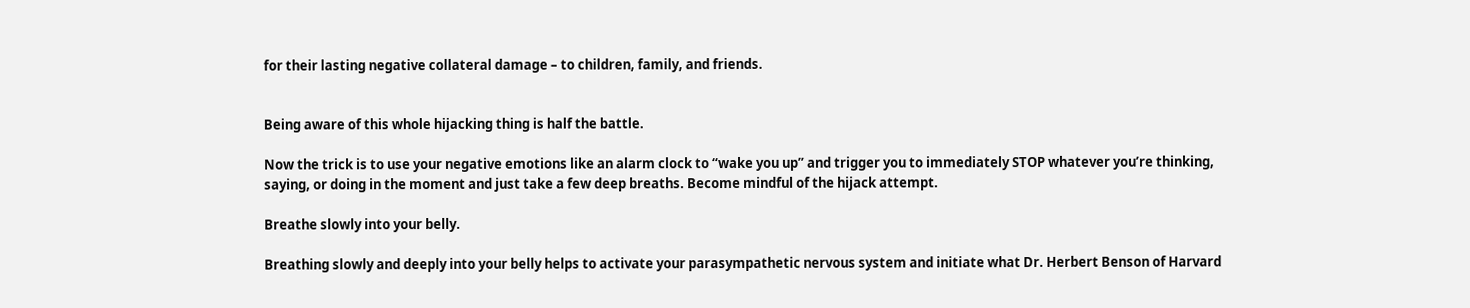for their lasting negative collateral damage – to children, family, and friends.


Being aware of this whole hijacking thing is half the battle.

Now the trick is to use your negative emotions like an alarm clock to “wake you up” and trigger you to immediately STOP whatever you’re thinking, saying, or doing in the moment and just take a few deep breaths. Become mindful of the hijack attempt.

Breathe slowly into your belly.

Breathing slowly and deeply into your belly helps to activate your parasympathetic nervous system and initiate what Dr. Herbert Benson of Harvard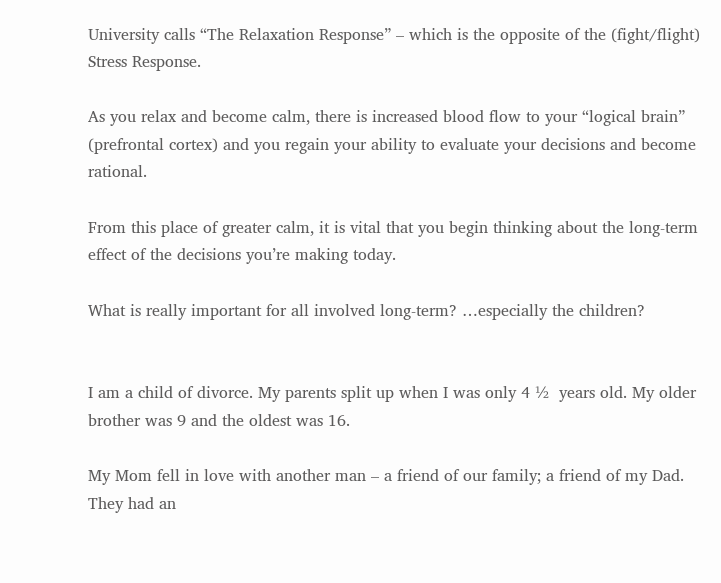University calls “The Relaxation Response” – which is the opposite of the (fight/flight) Stress Response.

As you relax and become calm, there is increased blood flow to your “logical brain” (prefrontal cortex) and you regain your ability to evaluate your decisions and become rational.

From this place of greater calm, it is vital that you begin thinking about the long-term effect of the decisions you’re making today.

What is really important for all involved long-term? …especially the children?


I am a child of divorce. My parents split up when I was only 4 ½  years old. My older brother was 9 and the oldest was 16.

My Mom fell in love with another man – a friend of our family; a friend of my Dad. They had an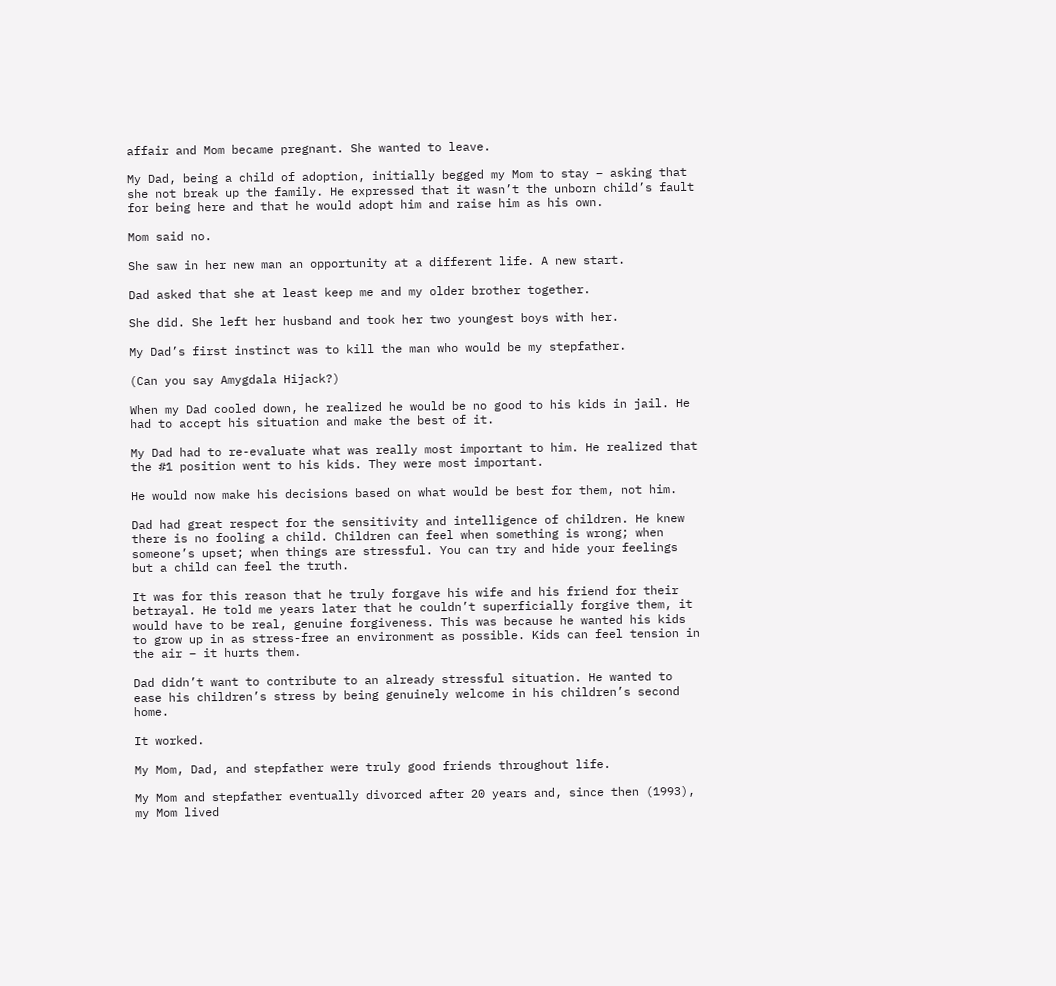affair and Mom became pregnant. She wanted to leave.

My Dad, being a child of adoption, initially begged my Mom to stay – asking that she not break up the family. He expressed that it wasn’t the unborn child’s fault for being here and that he would adopt him and raise him as his own.

Mom said no.

She saw in her new man an opportunity at a different life. A new start.

Dad asked that she at least keep me and my older brother together.

She did. She left her husband and took her two youngest boys with her.

My Dad’s first instinct was to kill the man who would be my stepfather.

(Can you say Amygdala Hijack?)

When my Dad cooled down, he realized he would be no good to his kids in jail. He had to accept his situation and make the best of it.

My Dad had to re-evaluate what was really most important to him. He realized that the #1 position went to his kids. They were most important.

He would now make his decisions based on what would be best for them, not him.

Dad had great respect for the sensitivity and intelligence of children. He knew there is no fooling a child. Children can feel when something is wrong; when someone’s upset; when things are stressful. You can try and hide your feelings but a child can feel the truth.

It was for this reason that he truly forgave his wife and his friend for their betrayal. He told me years later that he couldn’t superficially forgive them, it would have to be real, genuine forgiveness. This was because he wanted his kids to grow up in as stress-free an environment as possible. Kids can feel tension in the air – it hurts them.

Dad didn’t want to contribute to an already stressful situation. He wanted to ease his children’s stress by being genuinely welcome in his children’s second home.

It worked.

My Mom, Dad, and stepfather were truly good friends throughout life.

My Mom and stepfather eventually divorced after 20 years and, since then (1993), my Mom lived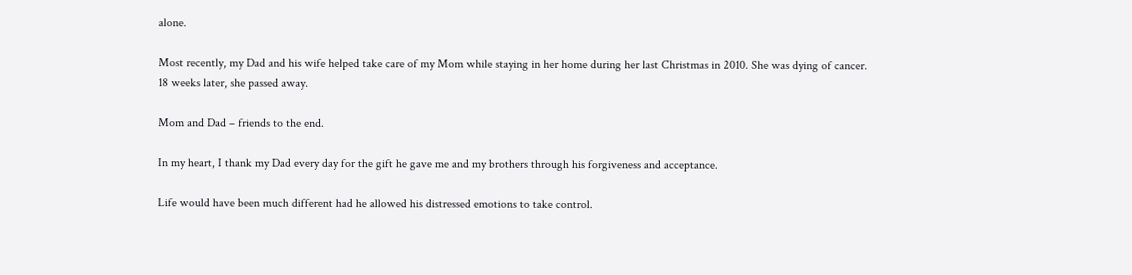alone.

Most recently, my Dad and his wife helped take care of my Mom while staying in her home during her last Christmas in 2010. She was dying of cancer. 18 weeks later, she passed away.

Mom and Dad – friends to the end.

In my heart, I thank my Dad every day for the gift he gave me and my brothers through his forgiveness and acceptance.

Life would have been much different had he allowed his distressed emotions to take control.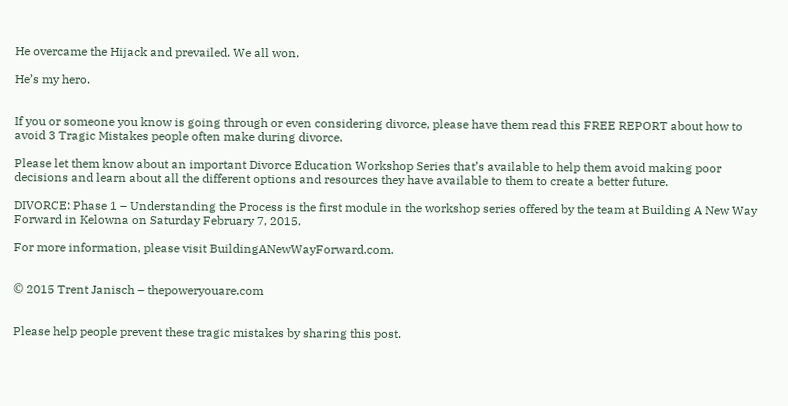He overcame the Hijack and prevailed. We all won.

He’s my hero.


If you or someone you know is going through or even considering divorce, please have them read this FREE REPORT about how to avoid 3 Tragic Mistakes people often make during divorce.

Please let them know about an important Divorce Education Workshop Series that’s available to help them avoid making poor decisions and learn about all the different options and resources they have available to them to create a better future.

DIVORCE: Phase 1 – Understanding the Process is the first module in the workshop series offered by the team at Building A New Way Forward in Kelowna on Saturday February 7, 2015.

For more information, please visit BuildingANewWayForward.com.


© 2015 Trent Janisch – thepoweryouare.com


Please help people prevent these tragic mistakes by sharing this post.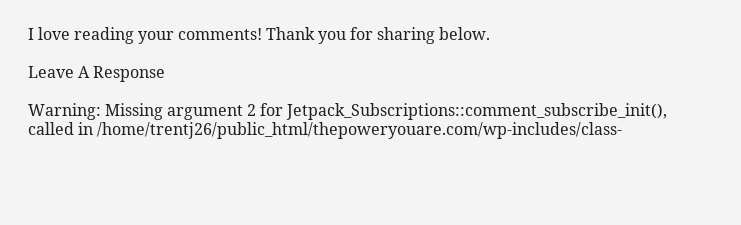I love reading your comments! Thank you for sharing below.

Leave A Response

Warning: Missing argument 2 for Jetpack_Subscriptions::comment_subscribe_init(), called in /home/trentj26/public_html/thepoweryouare.com/wp-includes/class-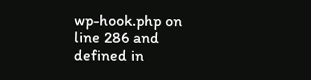wp-hook.php on line 286 and defined in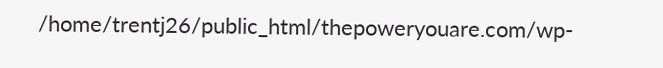/home/trentj26/public_html/thepoweryouare.com/wp-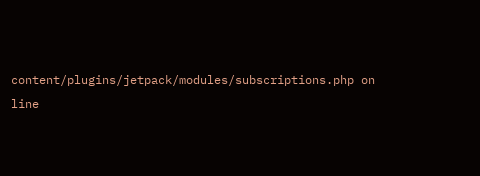content/plugins/jetpack/modules/subscriptions.php on line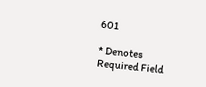601

* Denotes Required Field